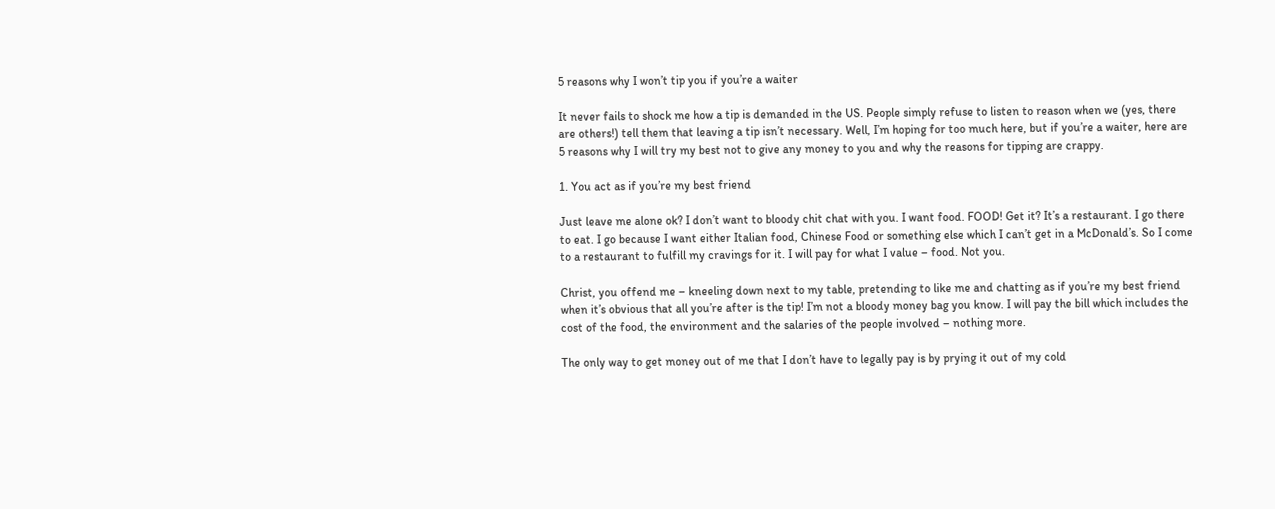5 reasons why I won’t tip you if you’re a waiter

It never fails to shock me how a tip is demanded in the US. People simply refuse to listen to reason when we (yes, there are others!) tell them that leaving a tip isn’t necessary. Well, I’m hoping for too much here, but if you’re a waiter, here are 5 reasons why I will try my best not to give any money to you and why the reasons for tipping are crappy.

1. You act as if you’re my best friend

Just leave me alone ok? I don’t want to bloody chit chat with you. I want food. FOOD! Get it? It’s a restaurant. I go there to eat. I go because I want either Italian food, Chinese Food or something else which I can’t get in a McDonald’s. So I come to a restaurant to fulfill my cravings for it. I will pay for what I value – food. Not you.

Christ, you offend me – kneeling down next to my table, pretending to like me and chatting as if you’re my best friend when it’s obvious that all you’re after is the tip! I’m not a bloody money bag you know. I will pay the bill which includes the cost of the food, the environment and the salaries of the people involved – nothing more.

The only way to get money out of me that I don’t have to legally pay is by prying it out of my cold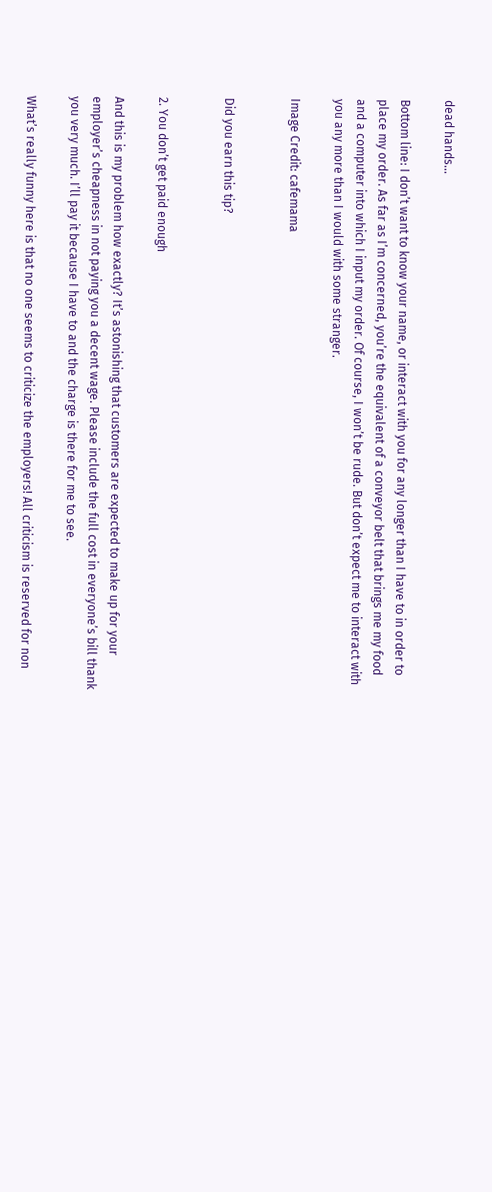dead hands…

Bottom line: I don’t want to know your name, or interact with you for any longer than I have to in order to place my order. As far as I’m concerned, you’re the equivalent of a conveyor belt that brings me my food and a computer into which I input my order. Of course, I won’t be rude. But don’t expect me to interact with you any more than I would with some stranger.

Image Credit: cafemama


Did you earn this tip?


2. You don’t get paid enough

And this is my problem how exactly? It’s astonishing that customers are expected to make up for your employer’s cheapness in not paying you a decent wage. Please include the full cost in everyone’s bill thank you very much. I’ll pay it because I have to and the charge is there for me to see.

What’s really funny here is that no one seems to criticize the employers! All criticism is reserved for non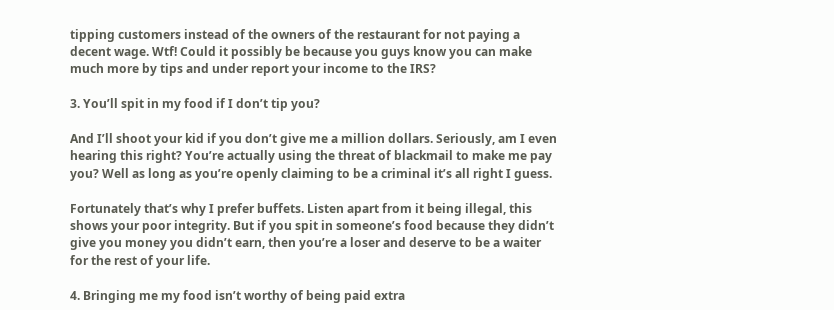tipping customers instead of the owners of the restaurant for not paying a decent wage. Wtf! Could it possibly be because you guys know you can make much more by tips and under report your income to the IRS?

3. You’ll spit in my food if I don’t tip you?

And I’ll shoot your kid if you don’t give me a million dollars. Seriously, am I even hearing this right? You’re actually using the threat of blackmail to make me pay you? Well as long as you’re openly claiming to be a criminal it’s all right I guess.

Fortunately that’s why I prefer buffets. Listen apart from it being illegal, this shows your poor integrity. But if you spit in someone’s food because they didn’t give you money you didn’t earn, then you’re a loser and deserve to be a waiter for the rest of your life.

4. Bringing me my food isn’t worthy of being paid extra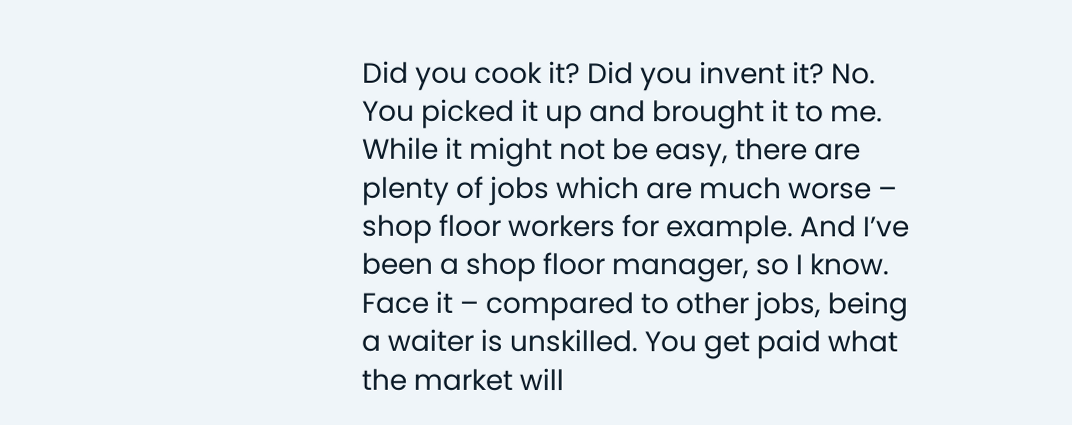Did you cook it? Did you invent it? No. You picked it up and brought it to me. While it might not be easy, there are plenty of jobs which are much worse – shop floor workers for example. And I’ve been a shop floor manager, so I know. Face it – compared to other jobs, being a waiter is unskilled. You get paid what the market will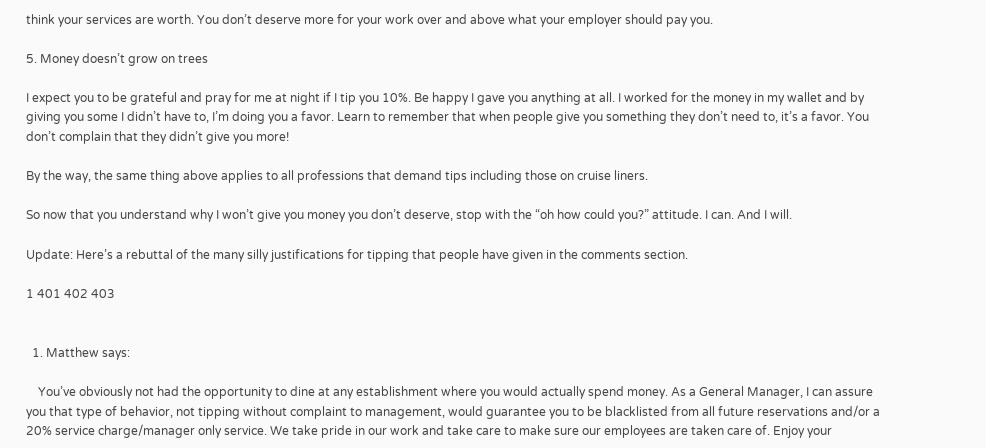think your services are worth. You don’t deserve more for your work over and above what your employer should pay you.

5. Money doesn’t grow on trees

I expect you to be grateful and pray for me at night if I tip you 10%. Be happy I gave you anything at all. I worked for the money in my wallet and by giving you some I didn’t have to, I’m doing you a favor. Learn to remember that when people give you something they don’t need to, it’s a favor. You don’t complain that they didn’t give you more!

By the way, the same thing above applies to all professions that demand tips including those on cruise liners.

So now that you understand why I won’t give you money you don’t deserve, stop with the “oh how could you?” attitude. I can. And I will.

Update: Here’s a rebuttal of the many silly justifications for tipping that people have given in the comments section.

1 401 402 403


  1. Matthew says:

    You’ve obviously not had the opportunity to dine at any establishment where you would actually spend money. As a General Manager, I can assure you that type of behavior, not tipping without complaint to management, would guarantee you to be blacklisted from all future reservations and/or a 20% service charge/manager only service. We take pride in our work and take care to make sure our employees are taken care of. Enjoy your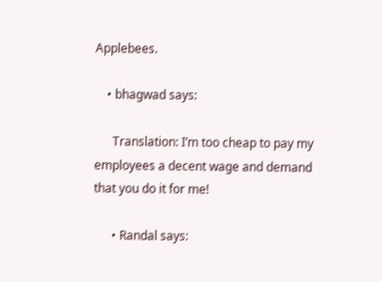Applebees.

    • bhagwad says:

      Translation: I’m too cheap to pay my employees a decent wage and demand that you do it for me!

      • Randal says: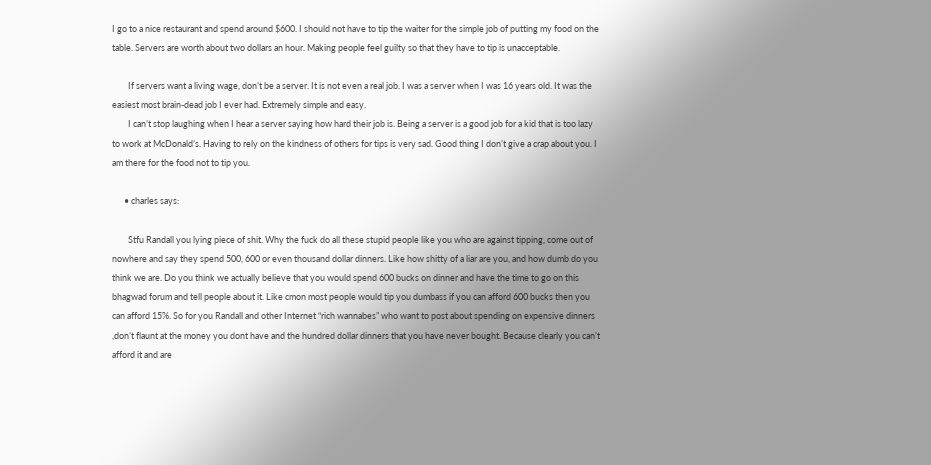I go to a nice restaurant and spend around $600. I should not have to tip the waiter for the simple job of putting my food on the table. Servers are worth about two dollars an hour. Making people feel guilty so that they have to tip is unacceptable.

        If servers want a living wage, don’t be a server. It is not even a real job. I was a server when I was 16 years old. It was the easiest most brain-dead job I ever had. Extremely simple and easy.
        I can’t stop laughing when I hear a server saying how hard their job is. Being a server is a good job for a kid that is too lazy to work at McDonald’s. Having to rely on the kindness of others for tips is very sad. Good thing I don’t give a crap about you. I am there for the food not to tip you.

      • charles says:

        Stfu Randall you lying piece of shit. Why the fuck do all these stupid people like you who are against tipping, come out of nowhere and say they spend 500, 600 or even thousand dollar dinners. Like how shitty of a liar are you, and how dumb do you think we are. Do you think we actually believe that you would spend 600 bucks on dinner and have the time to go on this bhagwad forum and tell people about it. Like cmon most people would tip you dumbass if you can afford 600 bucks then you can afford 15%. So for you Randall and other Internet “rich wannabes” who want to post about spending on expensive dinners ,don’t flaunt at the money you dont have and the hundred dollar dinners that you have never bought. Because clearly you can’t afford it and are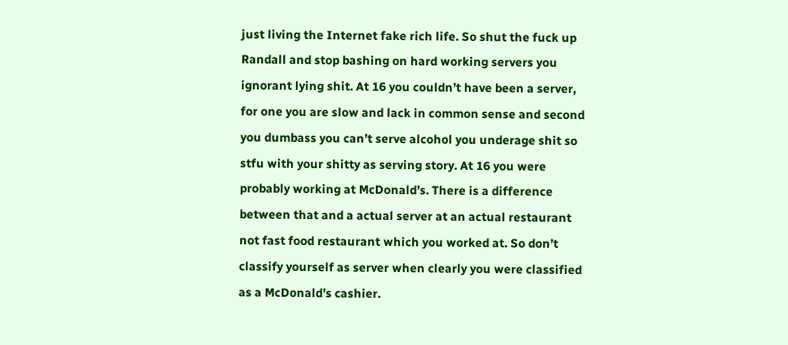just living the Internet fake rich life. So shut the fuck up Randall and stop bashing on hard working servers you ignorant lying shit. At 16 you couldn’t have been a server, for one you are slow and lack in common sense and second you dumbass you can’t serve alcohol you underage shit so stfu with your shitty as serving story. At 16 you were probably working at McDonald’s. There is a difference between that and a actual server at an actual restaurant not fast food restaurant which you worked at. So don’t classify yourself as server when clearly you were classified as a McDonald’s cashier.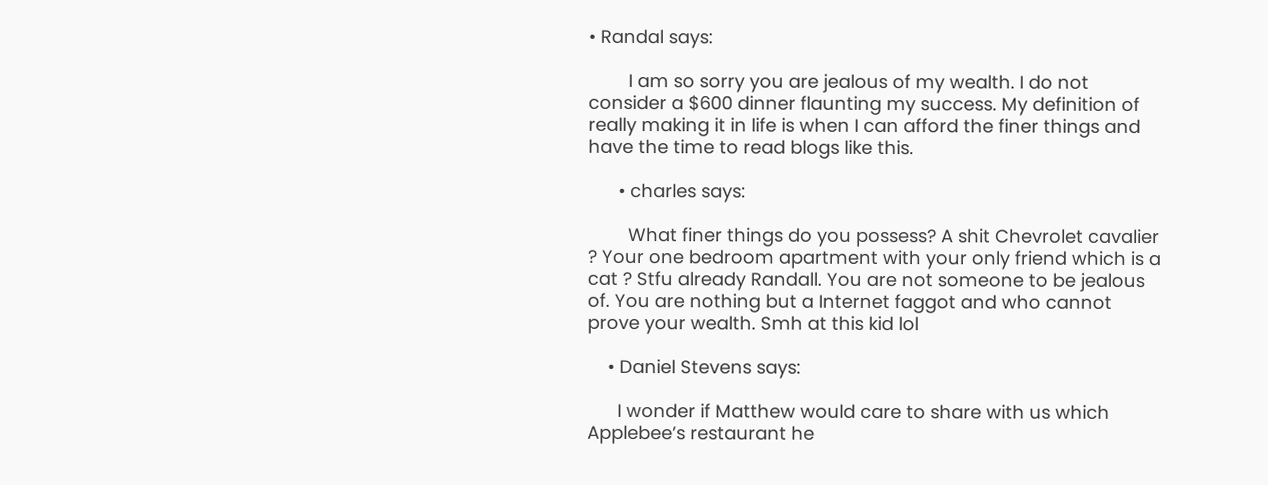• Randal says:

        I am so sorry you are jealous of my wealth. I do not consider a $600 dinner flaunting my success. My definition of really making it in life is when I can afford the finer things and have the time to read blogs like this.

      • charles says:

        What finer things do you possess? A shit Chevrolet cavalier ? Your one bedroom apartment with your only friend which is a cat ? Stfu already Randall. You are not someone to be jealous of. You are nothing but a Internet faggot and who cannot prove your wealth. Smh at this kid lol

    • Daniel Stevens says:

      I wonder if Matthew would care to share with us which Applebee’s restaurant he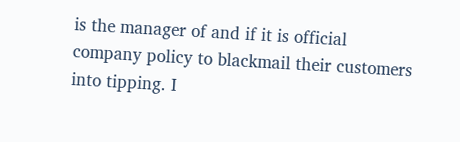is the manager of and if it is official company policy to blackmail their customers into tipping. I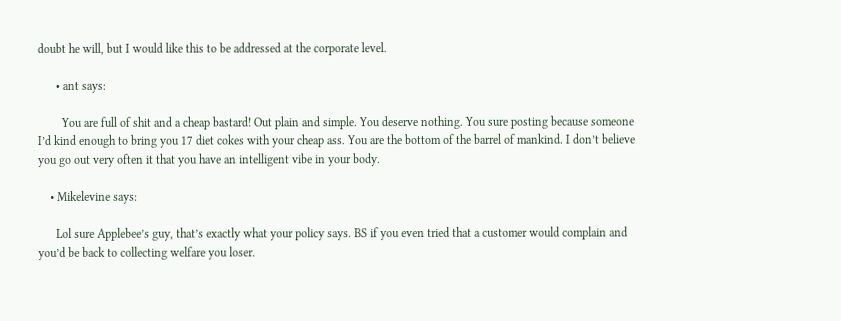doubt he will, but I would like this to be addressed at the corporate level.

      • ant says:

        You are full of shit and a cheap bastard! Out plain and simple. You deserve nothing. You sure posting because someone I’d kind enough to bring you 17 diet cokes with your cheap ass. You are the bottom of the barrel of mankind. I don’t believe you go out very often it that you have an intelligent vibe in your body.

    • Mikelevine says:

      Lol sure Applebee’s guy, that’s exactly what your policy says. BS if you even tried that a customer would complain and you’d be back to collecting welfare you loser.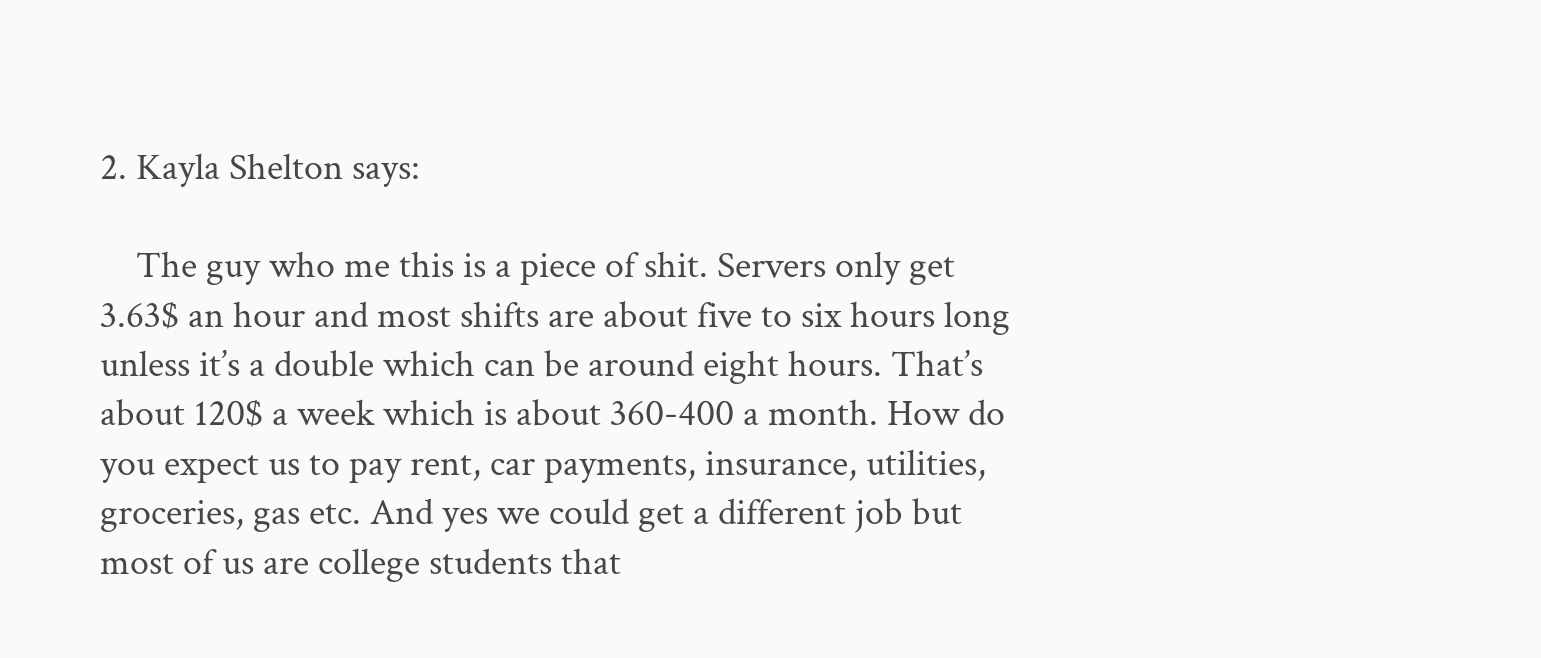2. Kayla Shelton says:

    The guy who me this is a piece of shit. Servers only get 3.63$ an hour and most shifts are about five to six hours long unless it’s a double which can be around eight hours. That’s about 120$ a week which is about 360-400 a month. How do you expect us to pay rent, car payments, insurance, utilities, groceries, gas etc. And yes we could get a different job but most of us are college students that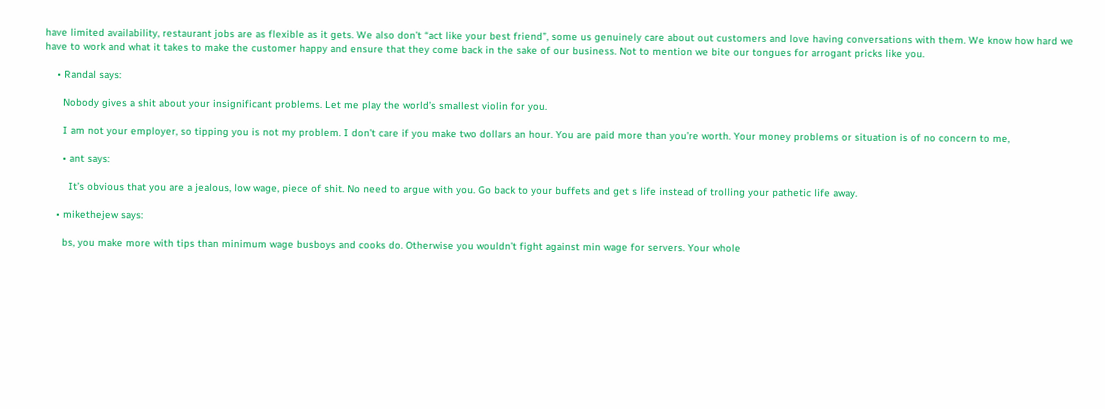have limited availability, restaurant jobs are as flexible as it gets. We also don’t “act like your best friend”, some us genuinely care about out customers and love having conversations with them. We know how hard we have to work and what it takes to make the customer happy and ensure that they come back in the sake of our business. Not to mention we bite our tongues for arrogant pricks like you.

    • Randal says:

      Nobody gives a shit about your insignificant problems. Let me play the world’s smallest violin for you.

      I am not your employer, so tipping you is not my problem. I don’t care if you make two dollars an hour. You are paid more than you’re worth. Your money problems or situation is of no concern to me,

      • ant says:

        It’s obvious that you are a jealous, low wage, piece of shit. No need to argue with you. Go back to your buffets and get s life instead of trolling your pathetic life away.

    • mikethejew says:

      bs, you make more with tips than minimum wage busboys and cooks do. Otherwise you wouldn’t fight against min wage for servers. Your whole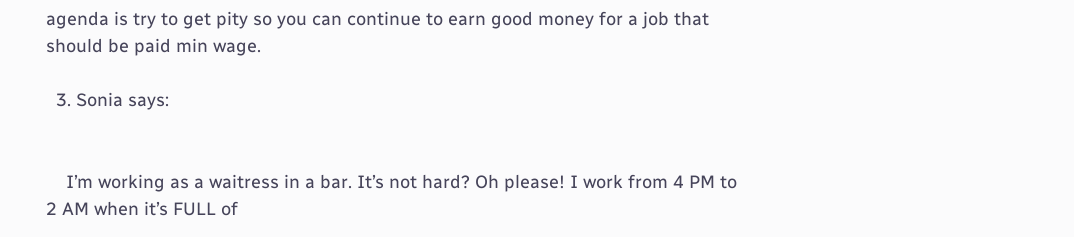agenda is try to get pity so you can continue to earn good money for a job that should be paid min wage.

  3. Sonia says:


    I’m working as a waitress in a bar. It’s not hard? Oh please! I work from 4 PM to 2 AM when it’s FULL of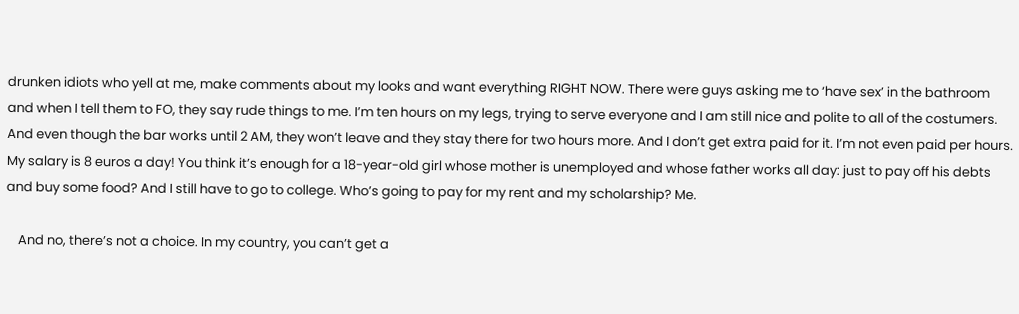drunken idiots who yell at me, make comments about my looks and want everything RIGHT NOW. There were guys asking me to ‘have sex’ in the bathroom and when I tell them to FO, they say rude things to me. I’m ten hours on my legs, trying to serve everyone and I am still nice and polite to all of the costumers. And even though the bar works until 2 AM, they won’t leave and they stay there for two hours more. And I don’t get extra paid for it. I’m not even paid per hours. My salary is 8 euros a day! You think it’s enough for a 18-year-old girl whose mother is unemployed and whose father works all day: just to pay off his debts and buy some food? And I still have to go to college. Who’s going to pay for my rent and my scholarship? Me.

    And no, there’s not a choice. In my country, you can’t get a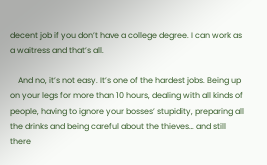decent job if you don’t have a college degree. I can work as a waitress and that’s all.

    And no, it’s not easy. It’s one of the hardest jobs. Being up on your legs for more than 10 hours, dealing with all kinds of people, having to ignore your bosses’ stupidity, preparing all the drinks and being careful about the thieves… and still there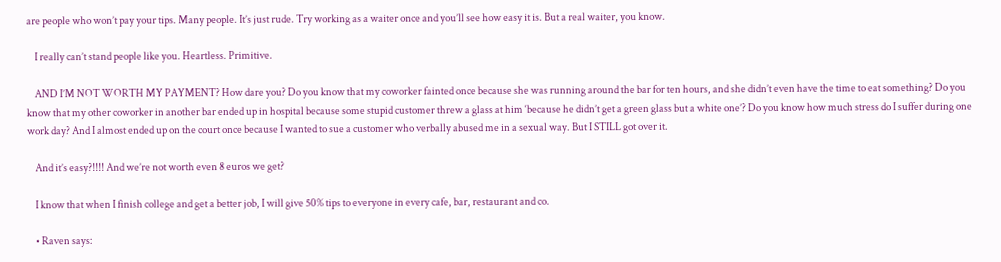are people who won’t pay your tips. Many people. It’s just rude. Try working as a waiter once and you’ll see how easy it is. But a real waiter, you know.

    I really can’t stand people like you. Heartless. Primitive.

    AND I’M NOT WORTH MY PAYMENT? How dare you? Do you know that my coworker fainted once because she was running around the bar for ten hours, and she didn’t even have the time to eat something? Do you know that my other coworker in another bar ended up in hospital because some stupid customer threw a glass at him ‘because he didn’t get a green glass but a white one’? Do you know how much stress do I suffer during one work day? And I almost ended up on the court once because I wanted to sue a customer who verbally abused me in a sexual way. But I STILL got over it.

    And it’s easy?!!!! And we’re not worth even 8 euros we get?

    I know that when I finish college and get a better job, I will give 50% tips to everyone in every cafe, bar, restaurant and co.

    • Raven says: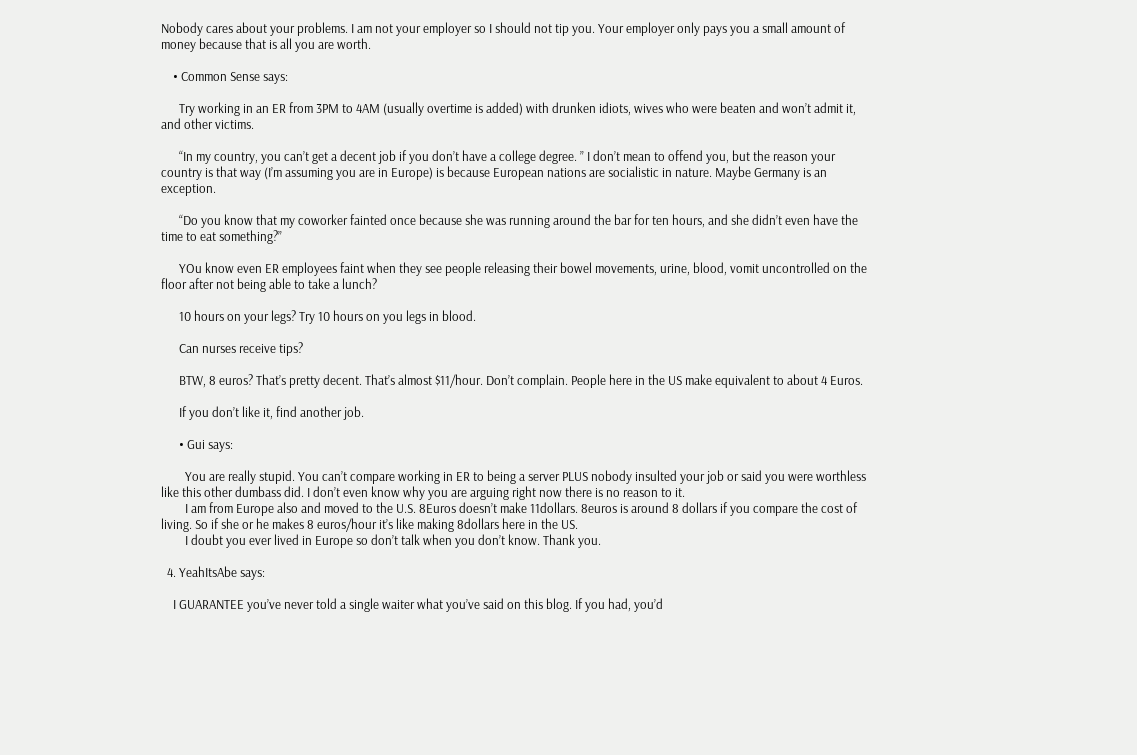Nobody cares about your problems. I am not your employer so I should not tip you. Your employer only pays you a small amount of money because that is all you are worth.

    • Common Sense says:

      Try working in an ER from 3PM to 4AM (usually overtime is added) with drunken idiots, wives who were beaten and won’t admit it, and other victims.

      “In my country, you can’t get a decent job if you don’t have a college degree. ” I don’t mean to offend you, but the reason your country is that way (I’m assuming you are in Europe) is because European nations are socialistic in nature. Maybe Germany is an exception.

      “Do you know that my coworker fainted once because she was running around the bar for ten hours, and she didn’t even have the time to eat something?”

      YOu know even ER employees faint when they see people releasing their bowel movements, urine, blood, vomit uncontrolled on the floor after not being able to take a lunch?

      10 hours on your legs? Try 10 hours on you legs in blood.

      Can nurses receive tips?

      BTW, 8 euros? That’s pretty decent. That’s almost $11/hour. Don’t complain. People here in the US make equivalent to about 4 Euros.

      If you don’t like it, find another job.

      • Gui says:

        You are really stupid. You can’t compare working in ER to being a server PLUS nobody insulted your job or said you were worthless like this other dumbass did. I don’t even know why you are arguing right now there is no reason to it.
        I am from Europe also and moved to the U.S. 8Euros doesn’t make 11dollars. 8euros is around 8 dollars if you compare the cost of living. So if she or he makes 8 euros/hour it’s like making 8dollars here in the US.
        I doubt you ever lived in Europe so don’t talk when you don’t know. Thank you.

  4. YeahItsAbe says:

    I GUARANTEE you’ve never told a single waiter what you’ve said on this blog. If you had, you’d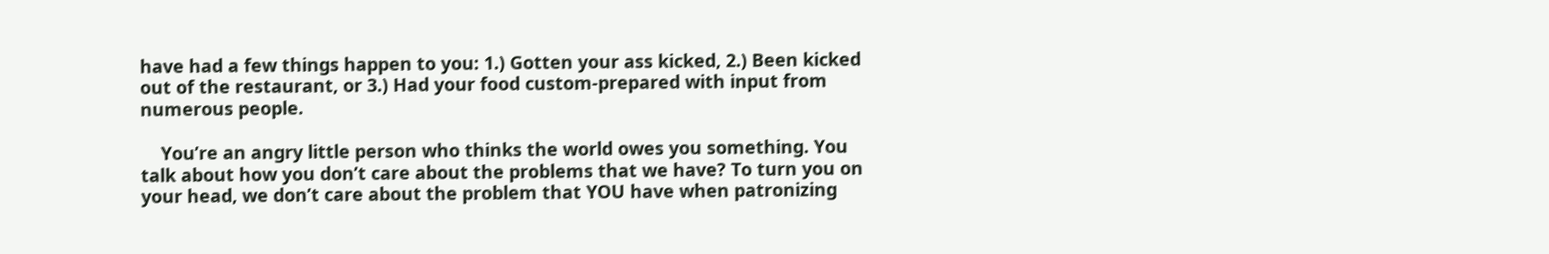have had a few things happen to you: 1.) Gotten your ass kicked, 2.) Been kicked out of the restaurant, or 3.) Had your food custom-prepared with input from numerous people.

    You’re an angry little person who thinks the world owes you something. You talk about how you don’t care about the problems that we have? To turn you on your head, we don’t care about the problem that YOU have when patronizing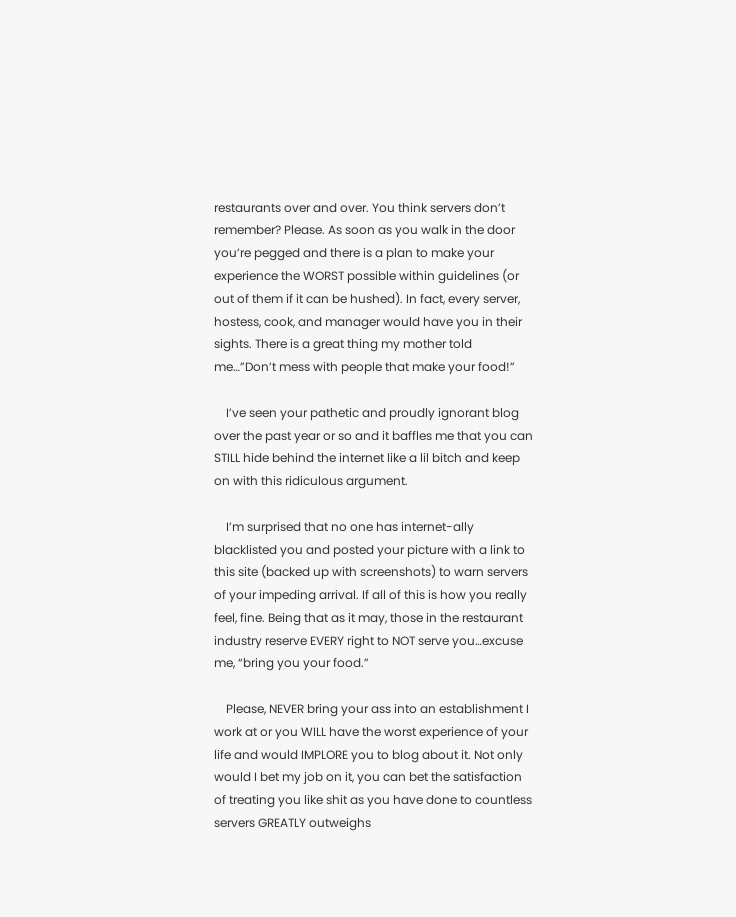restaurants over and over. You think servers don’t remember? Please. As soon as you walk in the door you’re pegged and there is a plan to make your experience the WORST possible within guidelines (or out of them if it can be hushed). In fact, every server, hostess, cook, and manager would have you in their sights. There is a great thing my mother told me…”Don’t mess with people that make your food!”

    I’ve seen your pathetic and proudly ignorant blog over the past year or so and it baffles me that you can STILL hide behind the internet like a lil bitch and keep on with this ridiculous argument.

    I’m surprised that no one has internet-ally blacklisted you and posted your picture with a link to this site (backed up with screenshots) to warn servers of your impeding arrival. If all of this is how you really feel, fine. Being that as it may, those in the restaurant industry reserve EVERY right to NOT serve you…excuse me, “bring you your food.”

    Please, NEVER bring your ass into an establishment I work at or you WILL have the worst experience of your life and would IMPLORE you to blog about it. Not only would I bet my job on it, you can bet the satisfaction of treating you like shit as you have done to countless servers GREATLY outweighs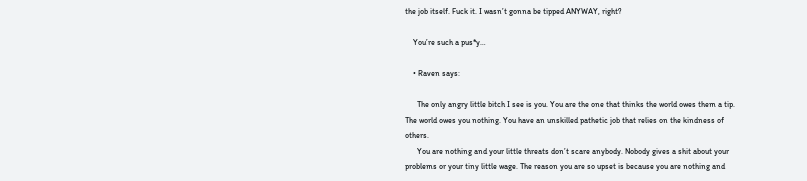the job itself. Fuck it. I wasn’t gonna be tipped ANYWAY, right?

    You’re such a pus*y…

    • Raven says:

      The only angry little bitch I see is you. You are the one that thinks the world owes them a tip. The world owes you nothing. You have an unskilled pathetic job that relies on the kindness of others.
      You are nothing and your little threats don’t scare anybody. Nobody gives a shit about your problems or your tiny little wage. The reason you are so upset is because you are nothing and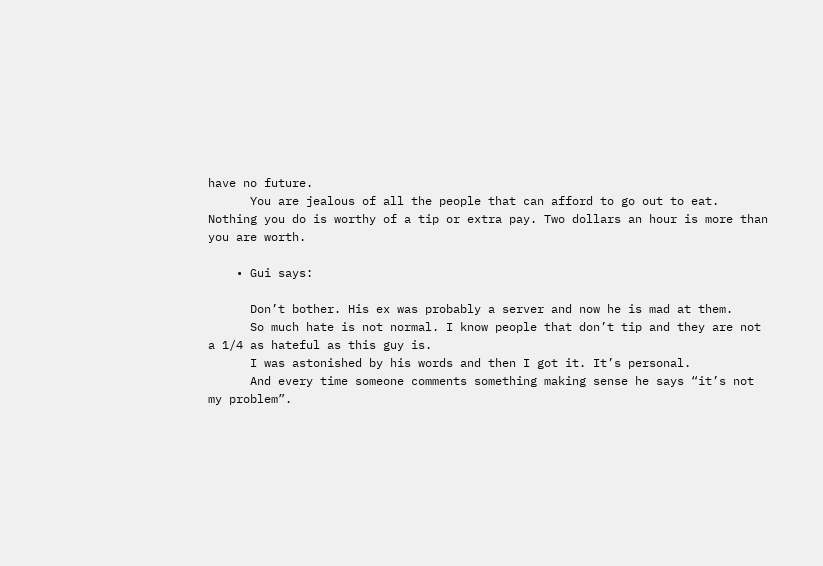have no future.
      You are jealous of all the people that can afford to go out to eat. Nothing you do is worthy of a tip or extra pay. Two dollars an hour is more than you are worth.

    • Gui says:

      Don’t bother. His ex was probably a server and now he is mad at them.
      So much hate is not normal. I know people that don’t tip and they are not a 1/4 as hateful as this guy is.
      I was astonished by his words and then I got it. It’s personal.
      And every time someone comments something making sense he says “it’s not my problem”.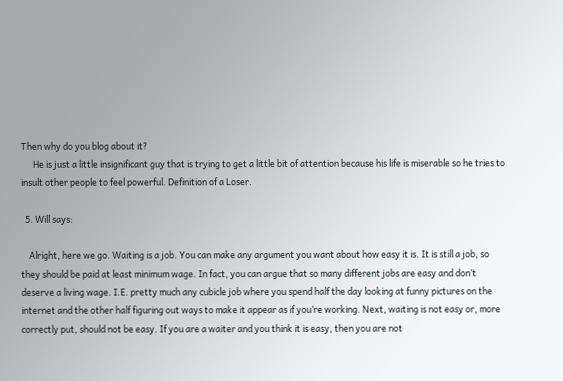Then why do you blog about it?
      He is just a little insignificant guy that is trying to get a little bit of attention because his life is miserable so he tries to insult other people to feel powerful. Definition of a Loser.

  5. Will says:

    Alright, here we go. Waiting is a job. You can make any argument you want about how easy it is. It is still a job, so they should be paid at least minimum wage. In fact, you can argue that so many different jobs are easy and don’t deserve a living wage. I.E. pretty much any cubicle job where you spend half the day looking at funny pictures on the internet and the other half figuring out ways to make it appear as if you’re working. Next, waiting is not easy or, more correctly put, should not be easy. If you are a waiter and you think it is easy, then you are not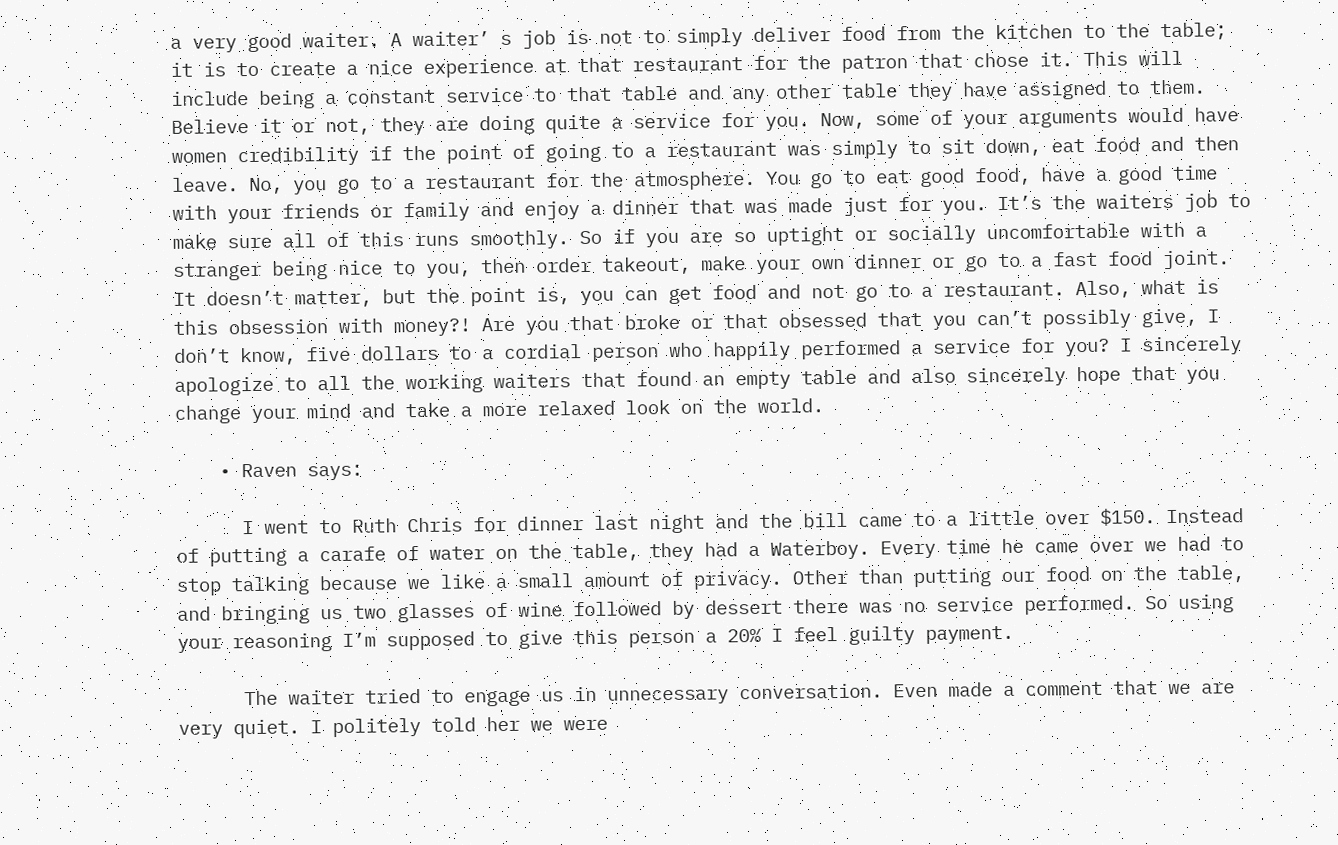a very good waiter. A waiter’ s job is not to simply deliver food from the kitchen to the table; it is to create a nice experience at that restaurant for the patron that chose it. This will include being a constant service to that table and any other table they have assigned to them. Believe it or not, they are doing quite a service for you. Now, some of your arguments would have women credibility if the point of going to a restaurant was simply to sit down, eat food and then leave. No, you go to a restaurant for the atmosphere. You go to eat good food, have a good time with your friends or family and enjoy a dinner that was made just for you. It’s the waiters job to make sure all of this runs smoothly. So if you are so uptight or socially uncomfortable with a stranger being nice to you, then order takeout, make your own dinner or go to a fast food joint. It doesn’t matter, but the point is, you can get food and not go to a restaurant. Also, what is this obsession with money?! Are you that broke or that obsessed that you can’t possibly give, I don’t know, five dollars to a cordial person who happily performed a service for you? I sincerely apologize to all the working waiters that found an empty table and also sincerely hope that you change your mind and take a more relaxed look on the world.

    • Raven says:

      I went to Ruth Chris for dinner last night and the bill came to a little over $150. Instead of putting a carafe of water on the table, they had a Waterboy. Every time he came over we had to stop talking because we like a small amount of privacy. Other than putting our food on the table, and bringing us two glasses of wine followed by dessert there was no service performed. So using your reasoning I’m supposed to give this person a 20% I feel guilty payment.

      The waiter tried to engage us in unnecessary conversation. Even made a comment that we are very quiet. I politely told her we were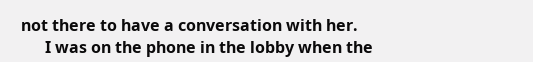not there to have a conversation with her.
      I was on the phone in the lobby when the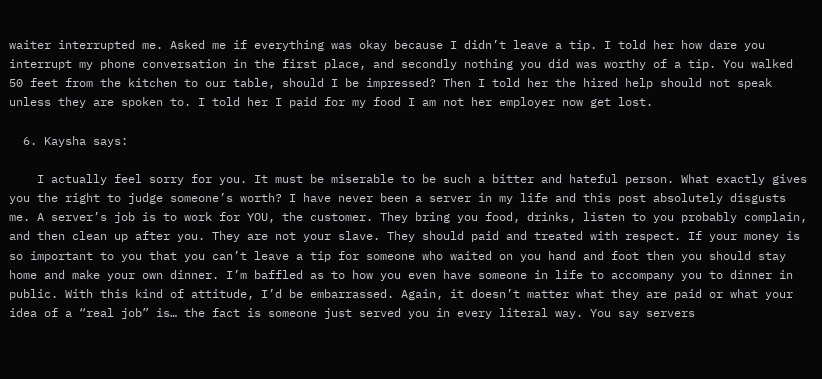waiter interrupted me. Asked me if everything was okay because I didn’t leave a tip. I told her how dare you interrupt my phone conversation in the first place, and secondly nothing you did was worthy of a tip. You walked 50 feet from the kitchen to our table, should I be impressed? Then I told her the hired help should not speak unless they are spoken to. I told her I paid for my food I am not her employer now get lost.

  6. Kaysha says:

    I actually feel sorry for you. It must be miserable to be such a bitter and hateful person. What exactly gives you the right to judge someone’s worth? I have never been a server in my life and this post absolutely disgusts me. A server’s job is to work for YOU, the customer. They bring you food, drinks, listen to you probably complain, and then clean up after you. They are not your slave. They should paid and treated with respect. If your money is so important to you that you can’t leave a tip for someone who waited on you hand and foot then you should stay home and make your own dinner. I’m baffled as to how you even have someone in life to accompany you to dinner in public. With this kind of attitude, I’d be embarrassed. Again, it doesn’t matter what they are paid or what your idea of a “real job” is… the fact is someone just served you in every literal way. You say servers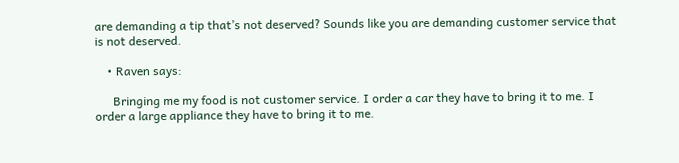are demanding a tip that’s not deserved? Sounds like you are demanding customer service that is not deserved.

    • Raven says:

      Bringing me my food is not customer service. I order a car they have to bring it to me. I order a large appliance they have to bring it to me.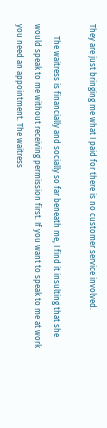They are just bringing me what I paid for there is no customer service involved.

      The waitress is financially and socially so far beneath me, I find it insulting that she would speak to me without receiving permission first. If you want to speak to me at work you need an appointment. The waitress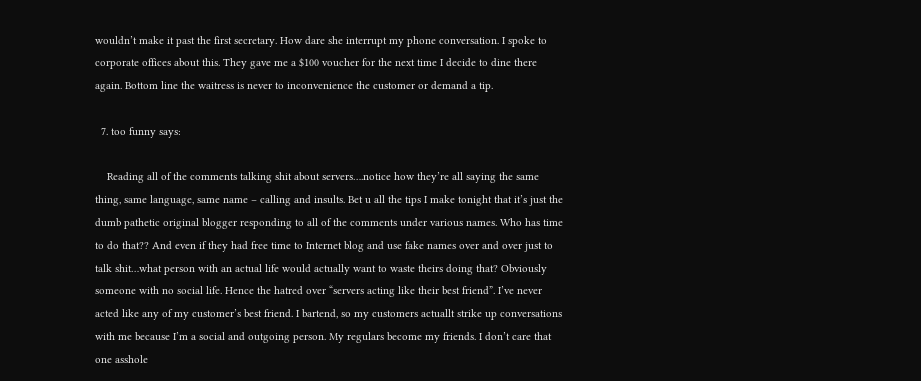wouldn’t make it past the first secretary. How dare she interrupt my phone conversation. I spoke to corporate offices about this. They gave me a $100 voucher for the next time I decide to dine there again. Bottom line the waitress is never to inconvenience the customer or demand a tip.

  7. too funny says:

    Reading all of the comments talking shit about servers….notice how they’re all saying the same thing, same language, same name – calling and insults. Bet u all the tips I make tonight that it’s just the dumb pathetic original blogger responding to all of the comments under various names. Who has time to do that?? And even if they had free time to Internet blog and use fake names over and over just to talk shit…what person with an actual life would actually want to waste theirs doing that? Obviously someone with no social life. Hence the hatred over “servers acting like their best friend”. I’ve never acted like any of my customer’s best friend. I bartend, so my customers actuallt strike up conversations with me because I’m a social and outgoing person. My regulars become my friends. I don’t care that one asshole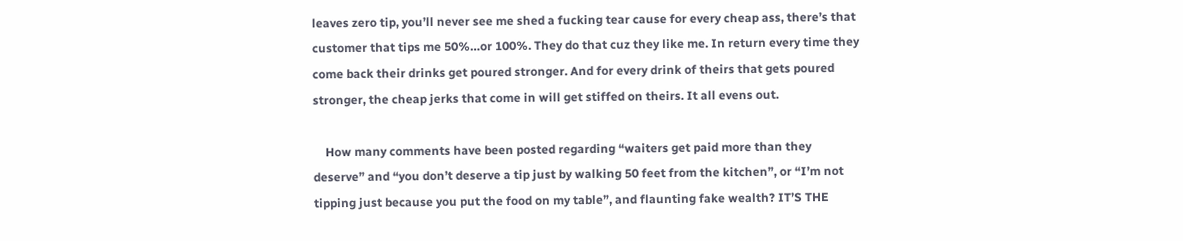leaves zero tip, you’ll never see me shed a fucking tear cause for every cheap ass, there’s that customer that tips me 50%…or 100%. They do that cuz they like me. In return every time they come back their drinks get poured stronger. And for every drink of theirs that gets poured stronger, the cheap jerks that come in will get stiffed on theirs. It all evens out.

    How many comments have been posted regarding “waiters get paid more than they deserve” and “you don’t deserve a tip just by walking 50 feet from the kitchen”, or “I’m not tipping just because you put the food on my table”, and flaunting fake wealth? IT’S THE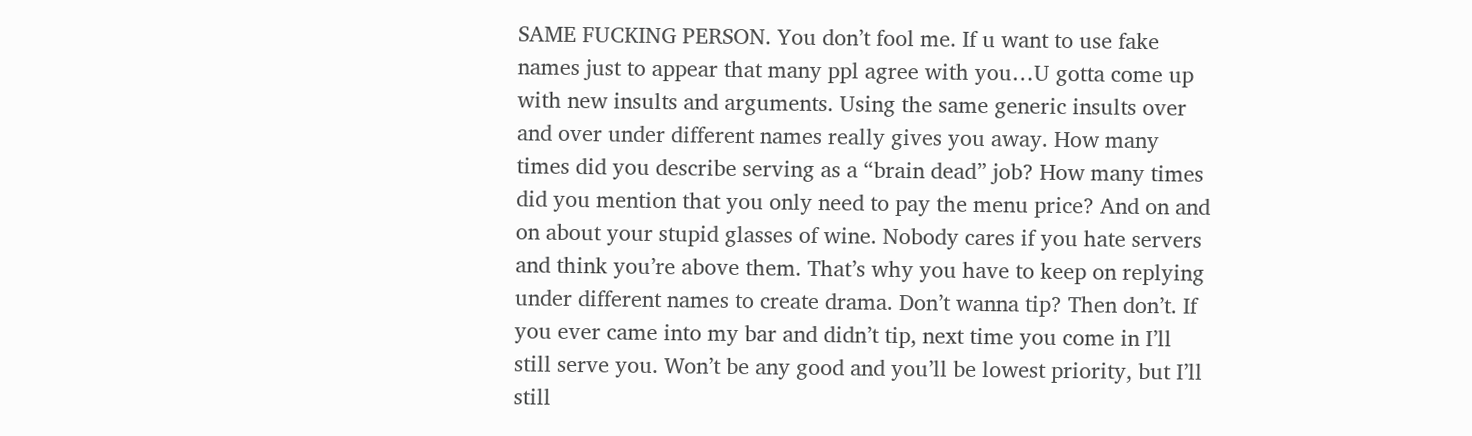SAME FUCKING PERSON. You don’t fool me. If u want to use fake names just to appear that many ppl agree with you…U gotta come up with new insults and arguments. Using the same generic insults over and over under different names really gives you away. How many times did you describe serving as a “brain dead” job? How many times did you mention that you only need to pay the menu price? And on and on about your stupid glasses of wine. Nobody cares if you hate servers and think you’re above them. That’s why you have to keep on replying under different names to create drama. Don’t wanna tip? Then don’t. If you ever came into my bar and didn’t tip, next time you come in I’ll still serve you. Won’t be any good and you’ll be lowest priority, but I’ll still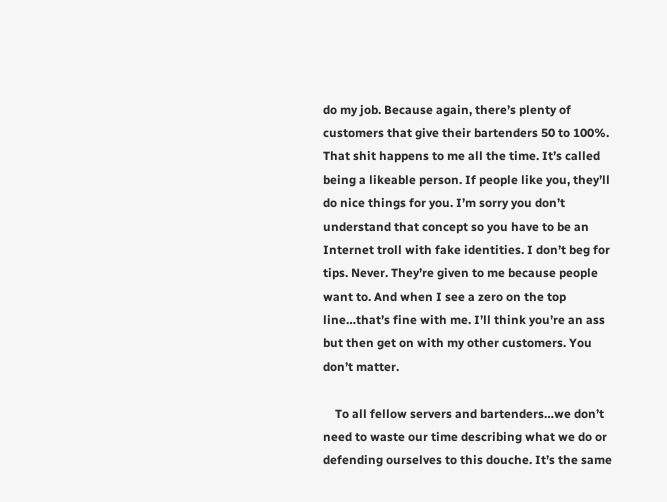do my job. Because again, there’s plenty of customers that give their bartenders 50 to 100%. That shit happens to me all the time. It’s called being a likeable person. If people like you, they’ll do nice things for you. I’m sorry you don’t understand that concept so you have to be an Internet troll with fake identities. I don’t beg for tips. Never. They’re given to me because people want to. And when I see a zero on the top line…that’s fine with me. I’ll think you’re an ass but then get on with my other customers. You don’t matter.

    To all fellow servers and bartenders…we don’t need to waste our time describing what we do or defending ourselves to this douche. It’s the same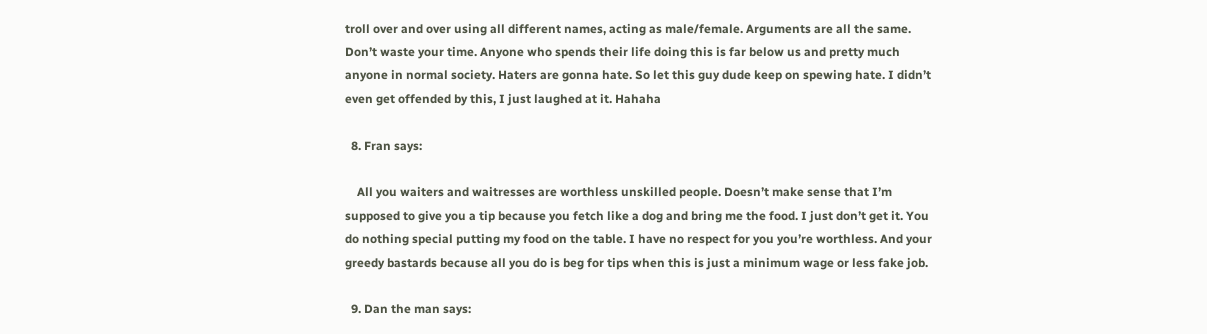troll over and over using all different names, acting as male/female. Arguments are all the same. Don’t waste your time. Anyone who spends their life doing this is far below us and pretty much anyone in normal society. Haters are gonna hate. So let this guy dude keep on spewing hate. I didn’t even get offended by this, I just laughed at it. Hahaha

  8. Fran says:

    All you waiters and waitresses are worthless unskilled people. Doesn’t make sense that I’m supposed to give you a tip because you fetch like a dog and bring me the food. I just don’t get it. You do nothing special putting my food on the table. I have no respect for you you’re worthless. And your greedy bastards because all you do is beg for tips when this is just a minimum wage or less fake job.

  9. Dan the man says: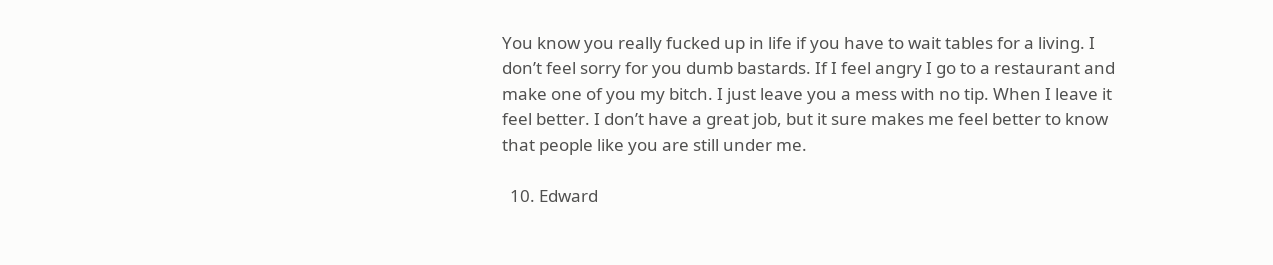You know you really fucked up in life if you have to wait tables for a living. I don’t feel sorry for you dumb bastards. If I feel angry I go to a restaurant and make one of you my bitch. I just leave you a mess with no tip. When I leave it feel better. I don’t have a great job, but it sure makes me feel better to know that people like you are still under me.

  10. Edward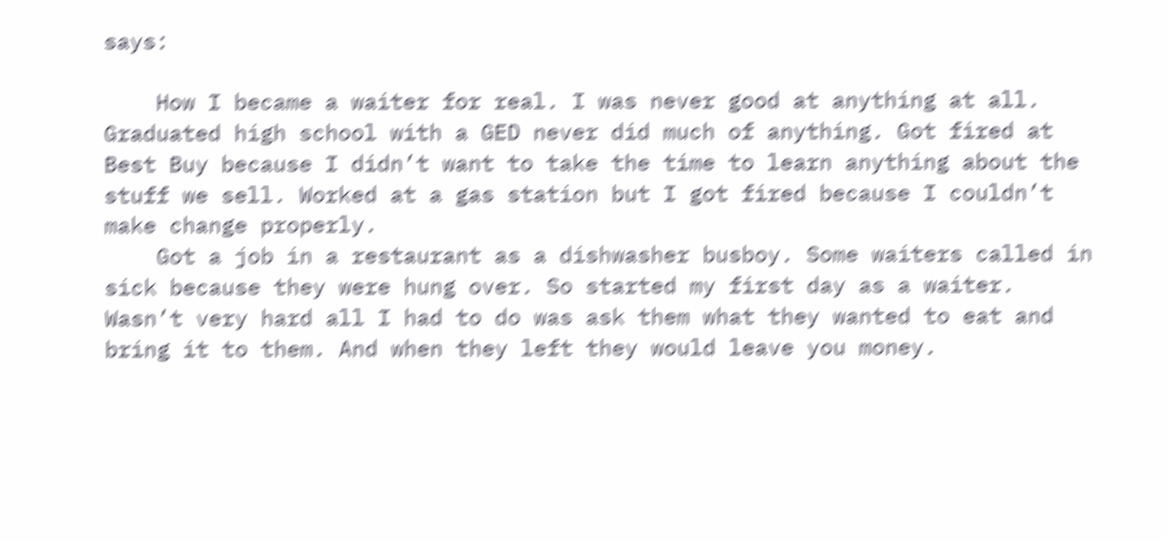says:

    How I became a waiter for real. I was never good at anything at all. Graduated high school with a GED never did much of anything. Got fired at Best Buy because I didn’t want to take the time to learn anything about the stuff we sell. Worked at a gas station but I got fired because I couldn’t make change properly.
    Got a job in a restaurant as a dishwasher busboy. Some waiters called in sick because they were hung over. So started my first day as a waiter. Wasn’t very hard all I had to do was ask them what they wanted to eat and bring it to them. And when they left they would leave you money.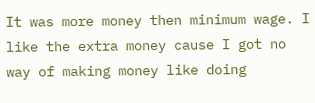It was more money then minimum wage. I like the extra money cause I got no way of making money like doing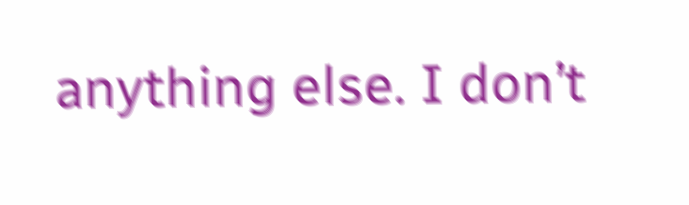anything else. I don’t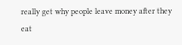really get why people leave money after they eat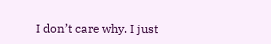I don’t care why. I just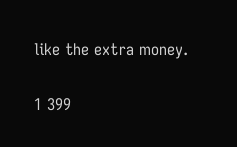like the extra money.

1 399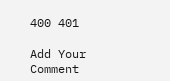400 401

Add Your Comment